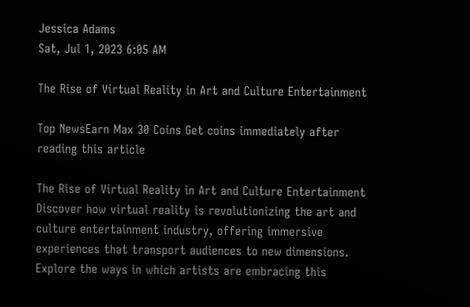Jessica Adams
Sat, Jul 1, 2023 6:05 AM

The Rise of Virtual Reality in Art and Culture Entertainment

Top NewsEarn Max 30 Coins Get coins immediately after reading this article

The Rise of Virtual Reality in Art and Culture Entertainment
Discover how virtual reality is revolutionizing the art and culture entertainment industry, offering immersive experiences that transport audiences to new dimensions. Explore the ways in which artists are embracing this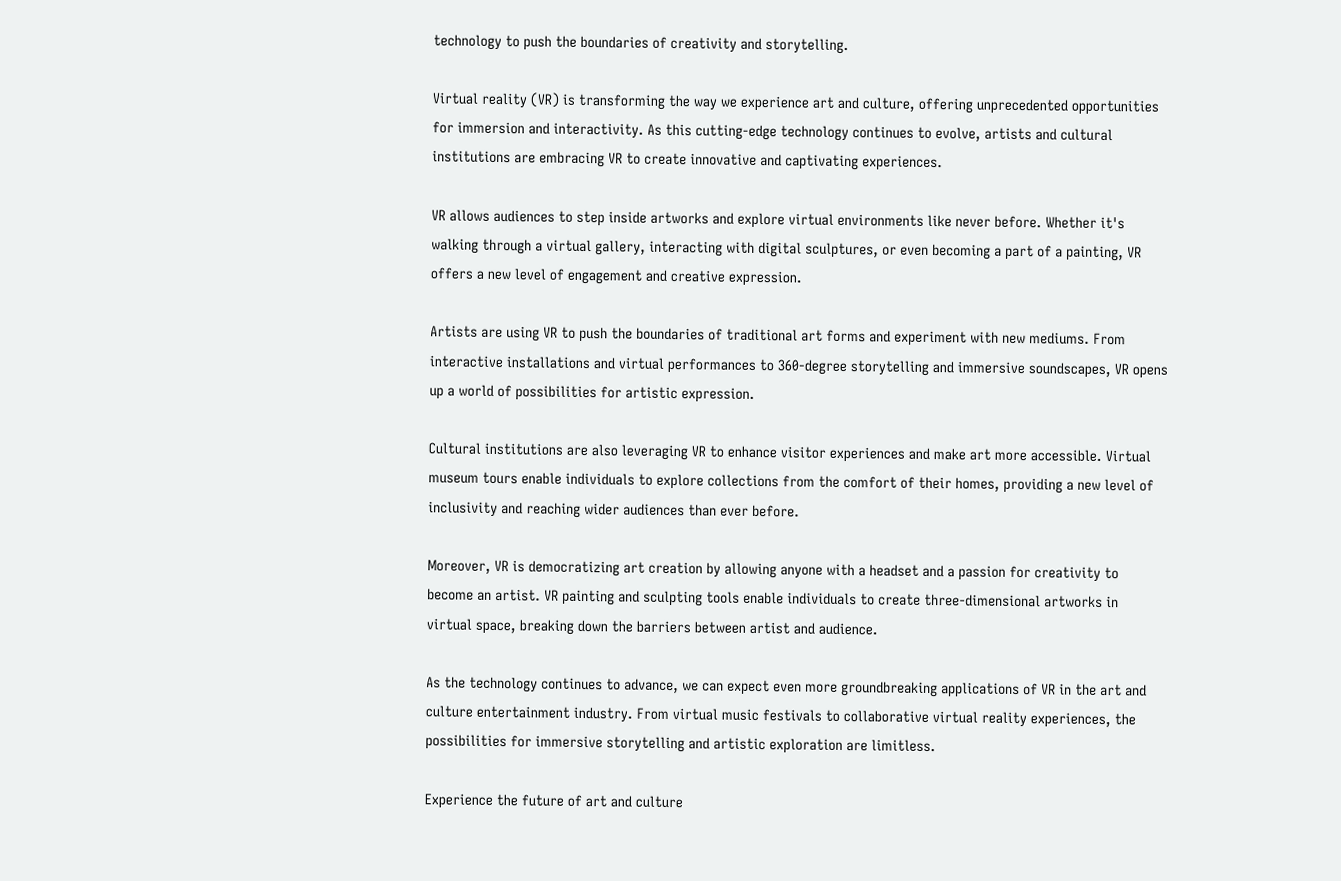technology to push the boundaries of creativity and storytelling.

Virtual reality (VR) is transforming the way we experience art and culture, offering unprecedented opportunities for immersion and interactivity. As this cutting-edge technology continues to evolve, artists and cultural institutions are embracing VR to create innovative and captivating experiences.

VR allows audiences to step inside artworks and explore virtual environments like never before. Whether it's walking through a virtual gallery, interacting with digital sculptures, or even becoming a part of a painting, VR offers a new level of engagement and creative expression.

Artists are using VR to push the boundaries of traditional art forms and experiment with new mediums. From interactive installations and virtual performances to 360-degree storytelling and immersive soundscapes, VR opens up a world of possibilities for artistic expression.

Cultural institutions are also leveraging VR to enhance visitor experiences and make art more accessible. Virtual museum tours enable individuals to explore collections from the comfort of their homes, providing a new level of inclusivity and reaching wider audiences than ever before.

Moreover, VR is democratizing art creation by allowing anyone with a headset and a passion for creativity to become an artist. VR painting and sculpting tools enable individuals to create three-dimensional artworks in virtual space, breaking down the barriers between artist and audience.

As the technology continues to advance, we can expect even more groundbreaking applications of VR in the art and culture entertainment industry. From virtual music festivals to collaborative virtual reality experiences, the possibilities for immersive storytelling and artistic exploration are limitless.

Experience the future of art and culture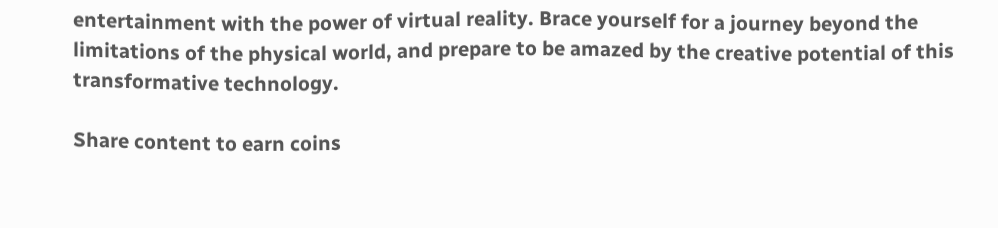entertainment with the power of virtual reality. Brace yourself for a journey beyond the limitations of the physical world, and prepare to be amazed by the creative potential of this transformative technology.

Share content to earn coins